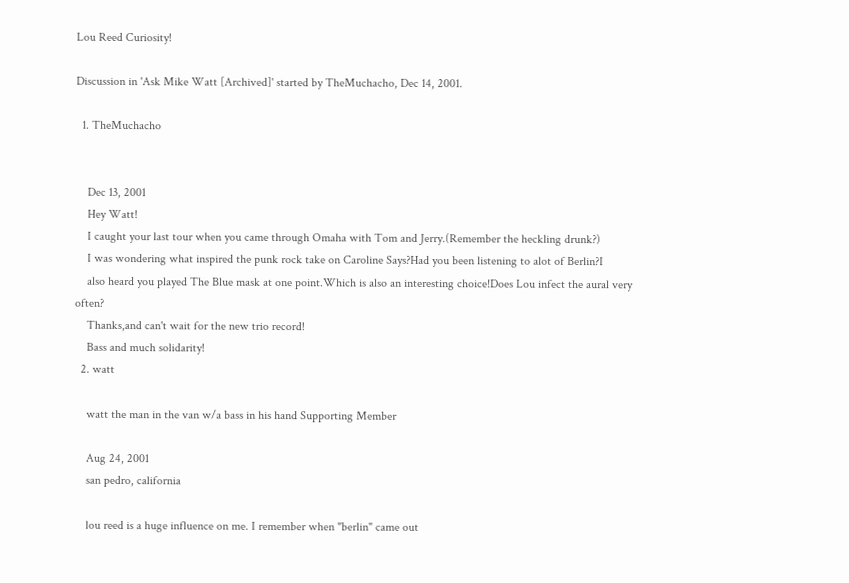Lou Reed Curiosity!

Discussion in 'Ask Mike Watt [Archived]' started by TheMuchacho, Dec 14, 2001.

  1. TheMuchacho


    Dec 13, 2001
    Hey Watt!
    I caught your last tour when you came through Omaha with Tom and Jerry.(Remember the heckling drunk?)
    I was wondering what inspired the punk rock take on Caroline Says?Had you been listening to alot of Berlin?I
    also heard you played The Blue mask at one point.Which is also an interesting choice!Does Lou infect the aural very often?
    Thanks,and can't wait for the new trio record!
    Bass and much solidarity!
  2. watt

    watt the man in the van w/a bass in his hand Supporting Member

    Aug 24, 2001
    san pedro, california

    lou reed is a huge influence on me. I remember when "berlin" came out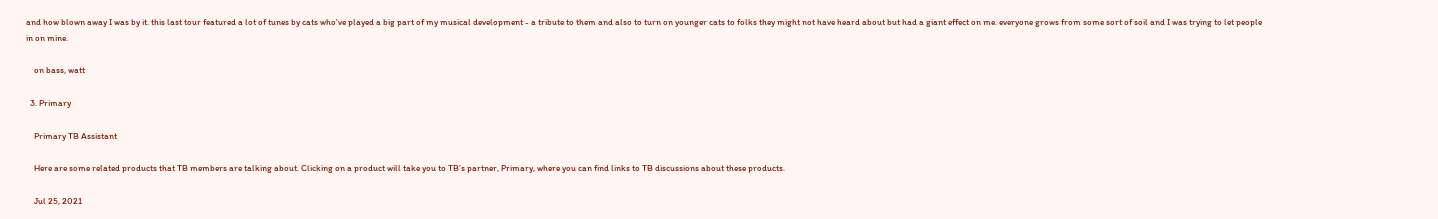and how blown away I was by it. this last tour featured a lot of tunes by cats who've played a big part of my musical development - a tribute to them and also to turn on younger cats to folks they might not have heard about but had a giant effect on me. everyone grows from some sort of soil and I was trying to let people in on mine.

    on bass, watt

  3. Primary

    Primary TB Assistant

    Here are some related products that TB members are talking about. Clicking on a product will take you to TB’s partner, Primary, where you can find links to TB discussions about these products.

    Jul 25, 2021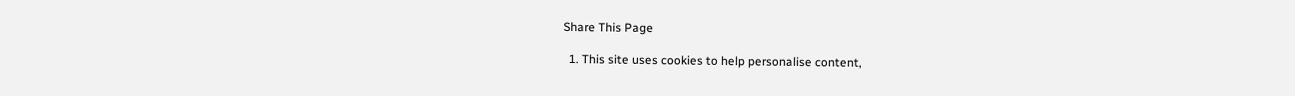Share This Page

  1. This site uses cookies to help personalise content,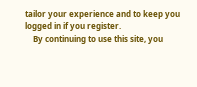tailor your experience and to keep you logged in if you register.
    By continuing to use this site, you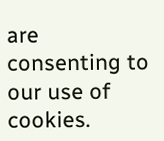are consenting to our use of cookies.